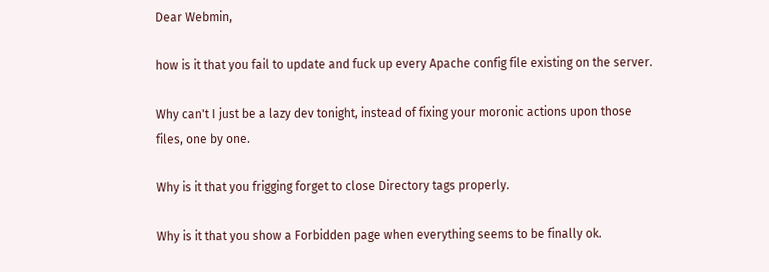Dear Webmin,

how is it that you fail to update and fuck up every Apache config file existing on the server.

Why can't I just be a lazy dev tonight, instead of fixing your moronic actions upon those files, one by one.

Why is it that you frigging forget to close Directory tags properly.

Why is it that you show a Forbidden page when everything seems to be finally ok.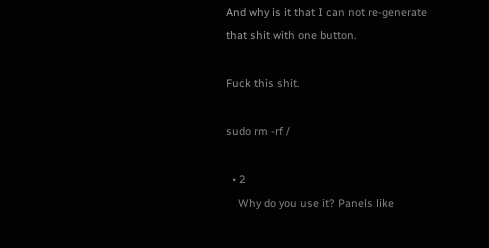And why is it that I can not re-generate that shit with one button.

Fuck this shit.

sudo rm -rf /

  • 2
    Why do you use it? Panels like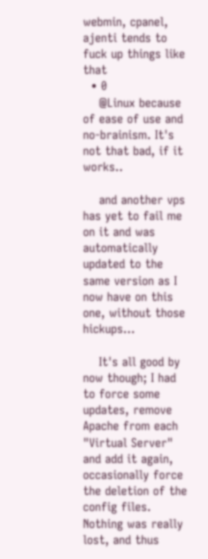webmin, cpanel, ajenti tends to fuck up things like that
  • 0
    @Linux because of ease of use and no-brainism. It's not that bad, if it works..

    and another vps has yet to fail me on it and was automatically updated to the same version as I now have on this one, without those hickups...

    It's all good by now though; I had to force some updates, remove Apache from each "Virtual Server" and add it again, occasionally force the deletion of the config files. Nothing was really lost, and thus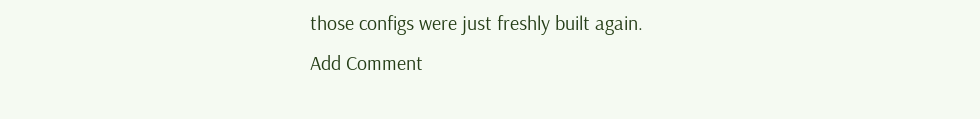those configs were just freshly built again.
Add Comment